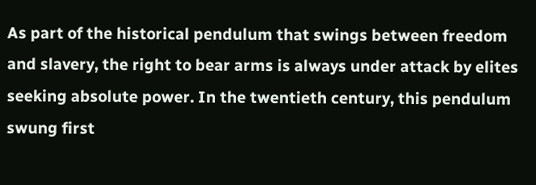As part of the historical pendulum that swings between freedom and slavery, the right to bear arms is always under attack by elites seeking absolute power. In the twentieth century, this pendulum swung first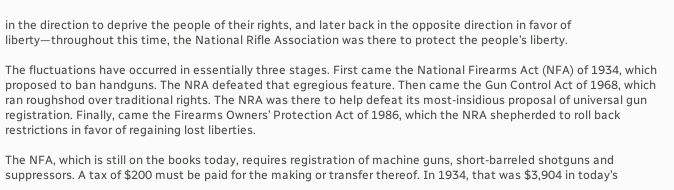in the direction to deprive the people of their rights, and later back in the opposite direction in favor of liberty—throughout this time, the National Rifle Association was there to protect the people’s liberty.

The fluctuations have occurred in essentially three stages. First came the National Firearms Act (NFA) of 1934, which proposed to ban handguns. The NRA defeated that egregious feature. Then came the Gun Control Act of 1968, which ran roughshod over traditional rights. The NRA was there to help defeat its most-insidious proposal of universal gun registration. Finally, came the Firearms Owners’ Protection Act of 1986, which the NRA shepherded to roll back restrictions in favor of regaining lost liberties.

The NFA, which is still on the books today, requires registration of machine guns, short-barreled shotguns and suppressors. A tax of $200 must be paid for the making or transfer thereof. In 1934, that was $3,904 in today’s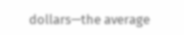dollars—the average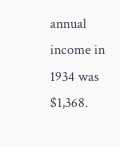annual income in 1934 was $1,368.